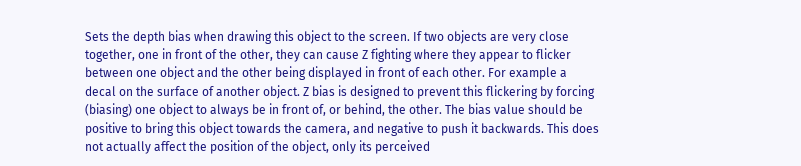Sets the depth bias when drawing this object to the screen. If two objects are very close together, one in front of the other, they can cause Z fighting where they appear to flicker between one object and the other being displayed in front of each other. For example a decal on the surface of another object. Z bias is designed to prevent this flickering by forcing (biasing) one object to always be in front of, or behind, the other. The bias value should be positive to bring this object towards the camera, and negative to push it backwards. This does not actually affect the position of the object, only its perceived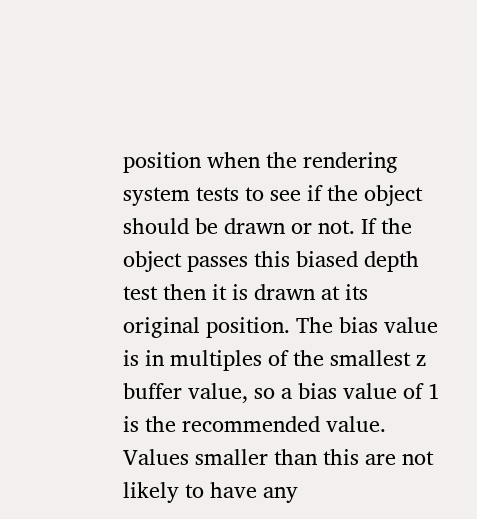position when the rendering system tests to see if the object should be drawn or not. If the object passes this biased depth test then it is drawn at its original position. The bias value is in multiples of the smallest z buffer value, so a bias value of 1 is the recommended value. Values smaller than this are not likely to have any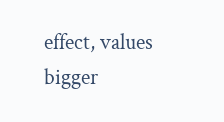effect, values bigger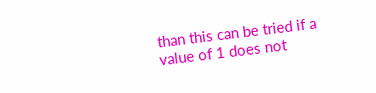than this can be tried if a value of 1 does not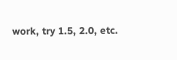work, try 1.5, 2.0, etc.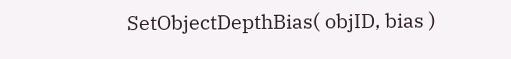SetObjectDepthBias( objID, bias )